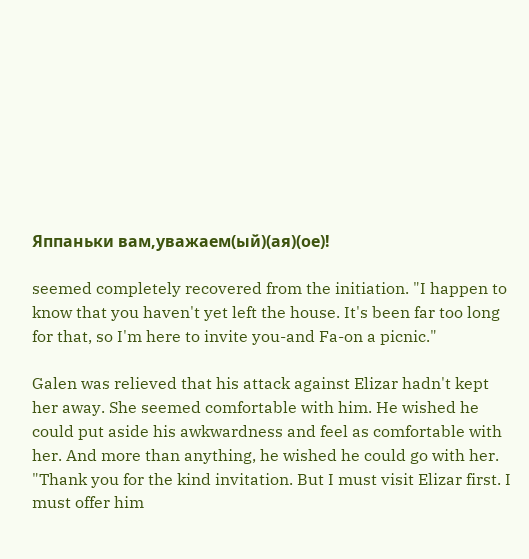Яппаньки вам,уважаем(ый)(ая)(ое)!

seemed completely recovered from the initiation. "I happen to know that you haven't yet left the house. It's been far too long for that, so I'm here to invite you-and Fa-on a picnic."

Galen was relieved that his attack against Elizar hadn't kept her away. She seemed comfortable with him. He wished he could put aside his awkwardness and feel as comfortable with her. And more than anything, he wished he could go with her. "Thank you for the kind invitation. But I must visit Elizar first. I must offer him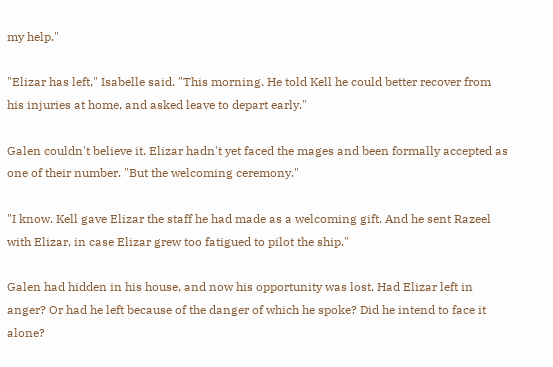my help."

"Elizar has left," Isabelle said. "This morning. He told Kell he could better recover from his injuries at home, and asked leave to depart early."

Galen couldn't believe it. Elizar hadn't yet faced the mages and been formally accepted as one of their number. "But the welcoming ceremony."

"I know. Kell gave Elizar the staff he had made as a welcoming gift. And he sent Razeel with Elizar, in case Elizar grew too fatigued to pilot the ship."

Galen had hidden in his house, and now his opportunity was lost. Had Elizar left in anger? Or had he left because of the danger of which he spoke? Did he intend to face it alone?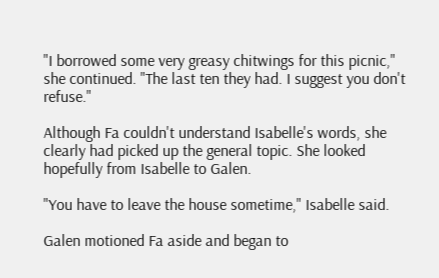"I borrowed some very greasy chitwings for this picnic," she continued. "The last ten they had. I suggest you don't refuse."

Although Fa couldn't understand Isabelle's words, she clearly had picked up the general topic. She looked hopefully from Isabelle to Galen.

"You have to leave the house sometime," Isabelle said.

Galen motioned Fa aside and began to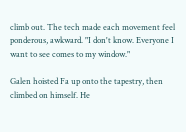climb out. The tech made each movement feel ponderous, awkward. "I don't know. Everyone I want to see comes to my window."

Galen hoisted Fa up onto the tapestry, then climbed on himself. He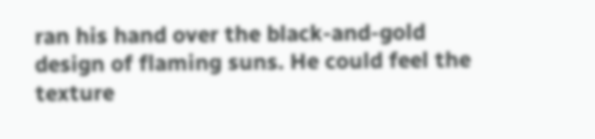ran his hand over the black-and-gold design of flaming suns. He could feel the texture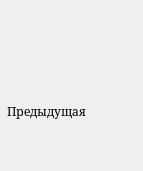Предыдущая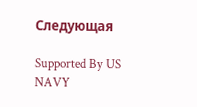Следующая

Supported By US NAVY